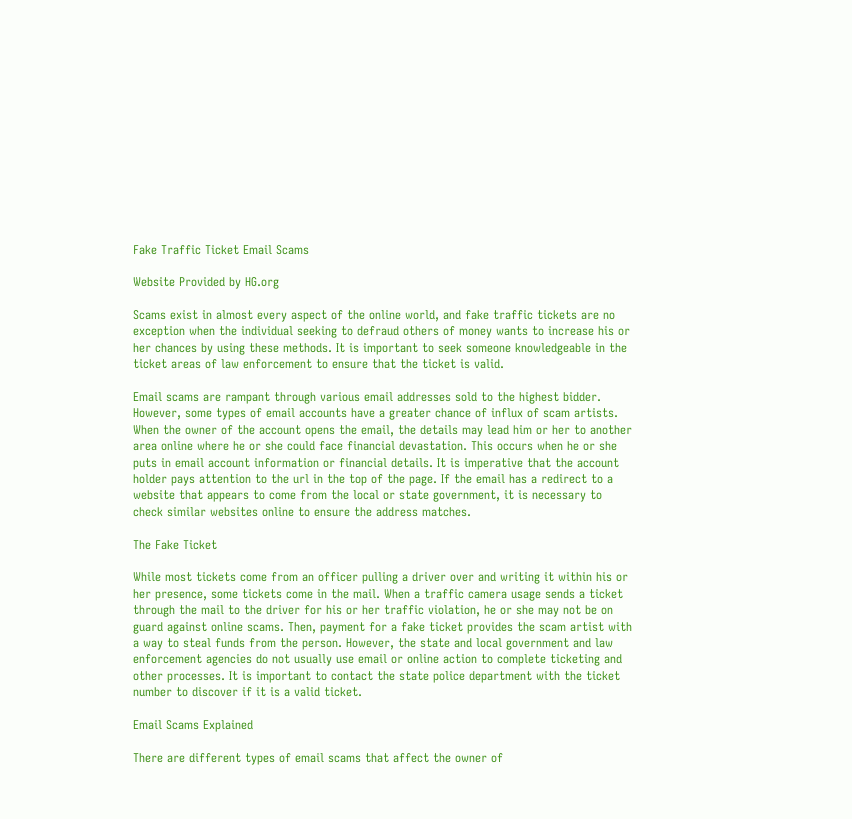Fake Traffic Ticket Email Scams

Website Provided by HG.org

Scams exist in almost every aspect of the online world, and fake traffic tickets are no exception when the individual seeking to defraud others of money wants to increase his or her chances by using these methods. It is important to seek someone knowledgeable in the ticket areas of law enforcement to ensure that the ticket is valid.

Email scams are rampant through various email addresses sold to the highest bidder. However, some types of email accounts have a greater chance of influx of scam artists. When the owner of the account opens the email, the details may lead him or her to another area online where he or she could face financial devastation. This occurs when he or she puts in email account information or financial details. It is imperative that the account holder pays attention to the url in the top of the page. If the email has a redirect to a website that appears to come from the local or state government, it is necessary to check similar websites online to ensure the address matches.

The Fake Ticket

While most tickets come from an officer pulling a driver over and writing it within his or her presence, some tickets come in the mail. When a traffic camera usage sends a ticket through the mail to the driver for his or her traffic violation, he or she may not be on guard against online scams. Then, payment for a fake ticket provides the scam artist with a way to steal funds from the person. However, the state and local government and law enforcement agencies do not usually use email or online action to complete ticketing and other processes. It is important to contact the state police department with the ticket number to discover if it is a valid ticket.

Email Scams Explained

There are different types of email scams that affect the owner of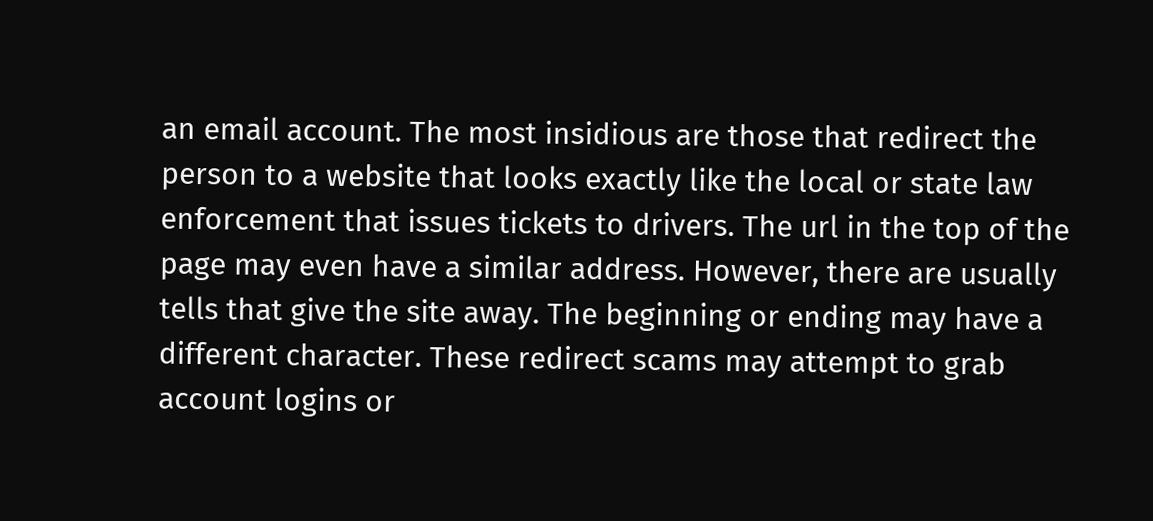an email account. The most insidious are those that redirect the person to a website that looks exactly like the local or state law enforcement that issues tickets to drivers. The url in the top of the page may even have a similar address. However, there are usually tells that give the site away. The beginning or ending may have a different character. These redirect scams may attempt to grab account logins or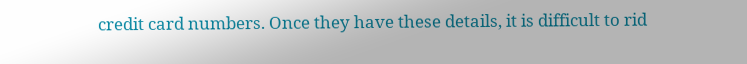credit card numbers. Once they have these details, it is difficult to rid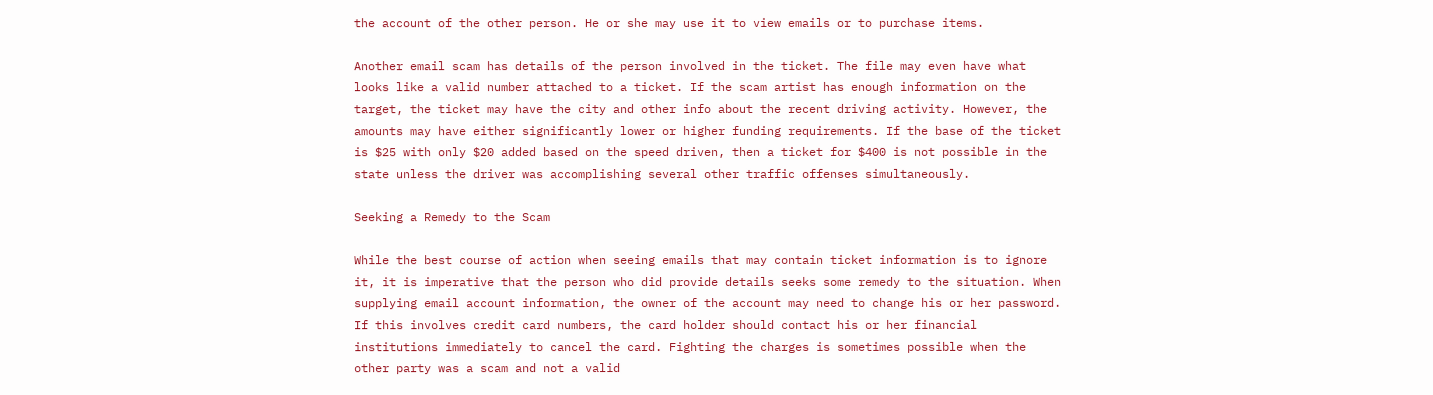the account of the other person. He or she may use it to view emails or to purchase items.

Another email scam has details of the person involved in the ticket. The file may even have what looks like a valid number attached to a ticket. If the scam artist has enough information on the target, the ticket may have the city and other info about the recent driving activity. However, the amounts may have either significantly lower or higher funding requirements. If the base of the ticket is $25 with only $20 added based on the speed driven, then a ticket for $400 is not possible in the state unless the driver was accomplishing several other traffic offenses simultaneously.

Seeking a Remedy to the Scam

While the best course of action when seeing emails that may contain ticket information is to ignore it, it is imperative that the person who did provide details seeks some remedy to the situation. When supplying email account information, the owner of the account may need to change his or her password. If this involves credit card numbers, the card holder should contact his or her financial institutions immediately to cancel the card. Fighting the charges is sometimes possible when the other party was a scam and not a valid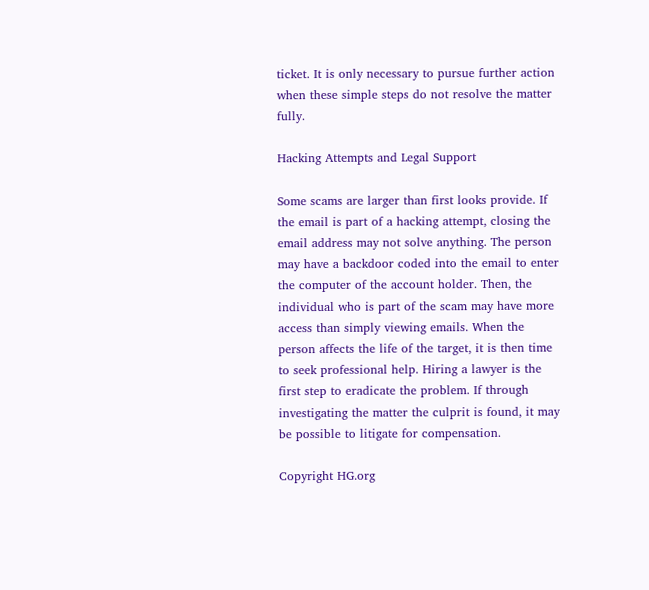ticket. It is only necessary to pursue further action when these simple steps do not resolve the matter fully.

Hacking Attempts and Legal Support

Some scams are larger than first looks provide. If the email is part of a hacking attempt, closing the email address may not solve anything. The person may have a backdoor coded into the email to enter the computer of the account holder. Then, the individual who is part of the scam may have more access than simply viewing emails. When the person affects the life of the target, it is then time to seek professional help. Hiring a lawyer is the first step to eradicate the problem. If through investigating the matter the culprit is found, it may be possible to litigate for compensation.

Copyright HG.org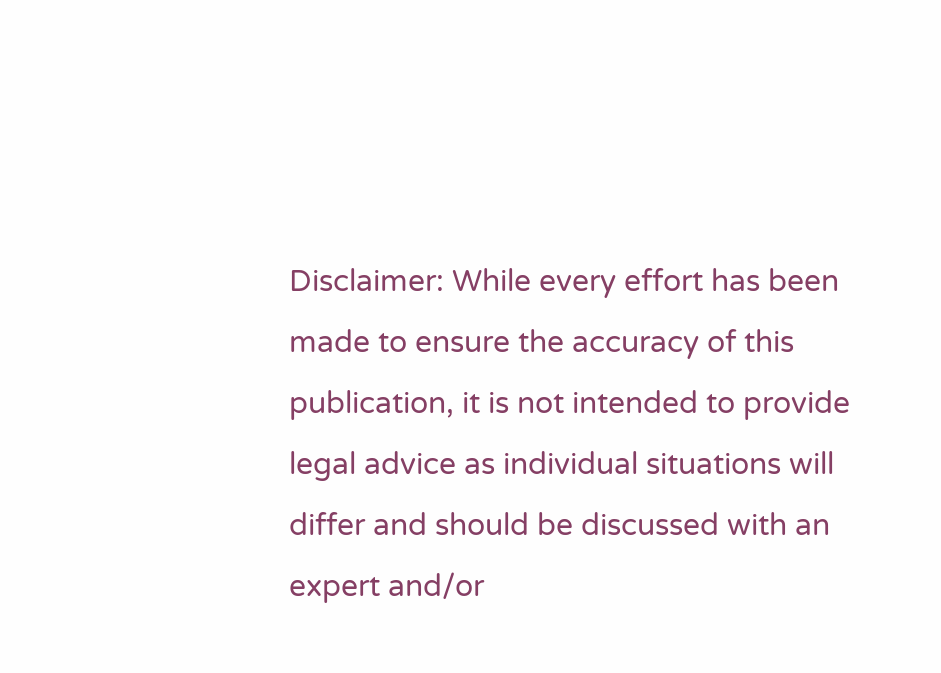Disclaimer: While every effort has been made to ensure the accuracy of this publication, it is not intended to provide legal advice as individual situations will differ and should be discussed with an expert and/or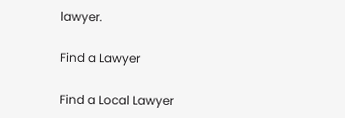lawyer.

Find a Lawyer

Find a Local Lawyer